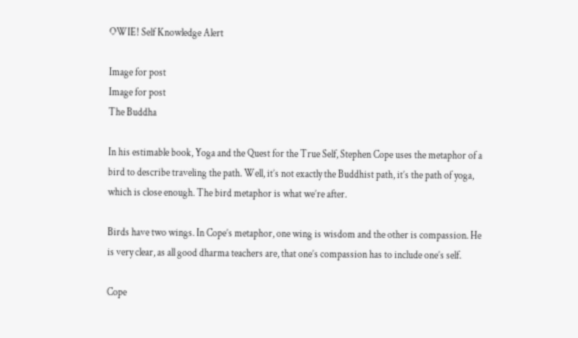OWIE! Self Knowledge Alert

Image for post
Image for post
The Buddha

In his estimable book, Yoga and the Quest for the True Self, Stephen Cope uses the metaphor of a bird to describe traveling the path. Well, it’s not exactly the Buddhist path, it’s the path of yoga, which is close enough. The bird metaphor is what we’re after.

Birds have two wings. In Cope’s metaphor, one wing is wisdom and the other is compassion. He is very clear, as all good dharma teachers are, that one’s compassion has to include one’s self.

Cope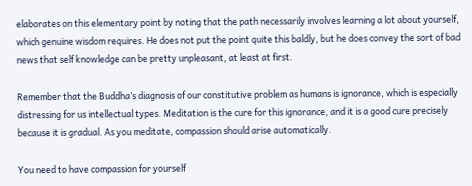elaborates on this elementary point by noting that the path necessarily involves learning a lot about yourself, which genuine wisdom requires. He does not put the point quite this baldly, but he does convey the sort of bad news that self knowledge can be pretty unpleasant, at least at first.

Remember that the Buddha’s diagnosis of our constitutive problem as humans is ignorance, which is especially distressing for us intellectual types. Meditation is the cure for this ignorance, and it is a good cure precisely because it is gradual. As you meditate, compassion should arise automatically.

You need to have compassion for yourself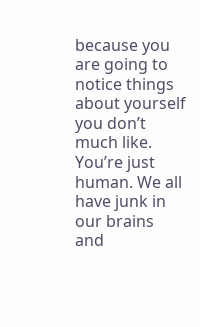because you are going to notice things about yourself you don’t much like. You’re just human. We all have junk in our brains and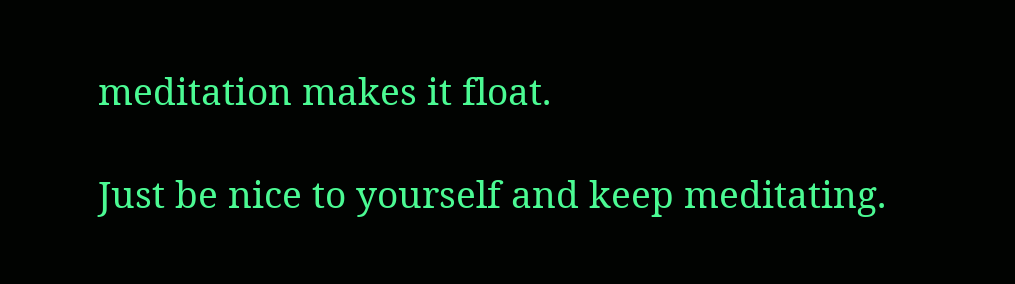meditation makes it float.

Just be nice to yourself and keep meditating.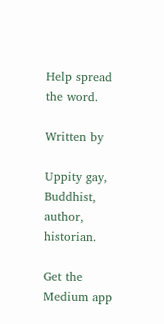Help spread the word.

Written by

Uppity gay, Buddhist, author, historian.

Get the Medium app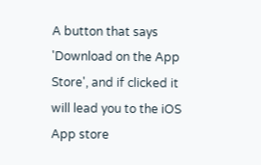A button that says 'Download on the App Store', and if clicked it will lead you to the iOS App store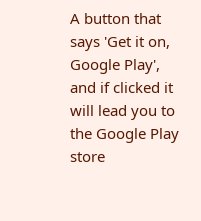A button that says 'Get it on, Google Play', and if clicked it will lead you to the Google Play store